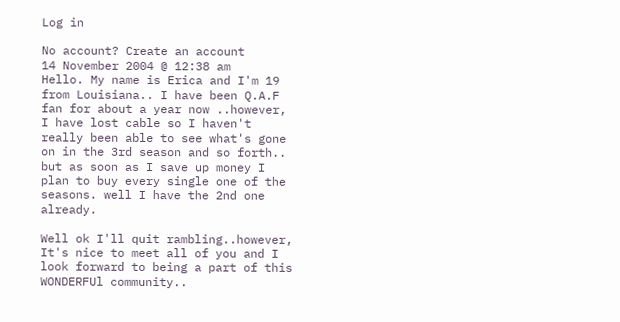Log in

No account? Create an account
14 November 2004 @ 12:38 am
Hello. My name is Erica and I'm 19 from Louisiana.. I have been Q.A.F fan for about a year now ..however, I have lost cable so I haven't really been able to see what's gone on in the 3rd season and so forth.. but as soon as I save up money I plan to buy every single one of the seasons. well I have the 2nd one already.

Well ok I'll quit rambling..however, It's nice to meet all of you and I look forward to being a part of this WONDERFUl community..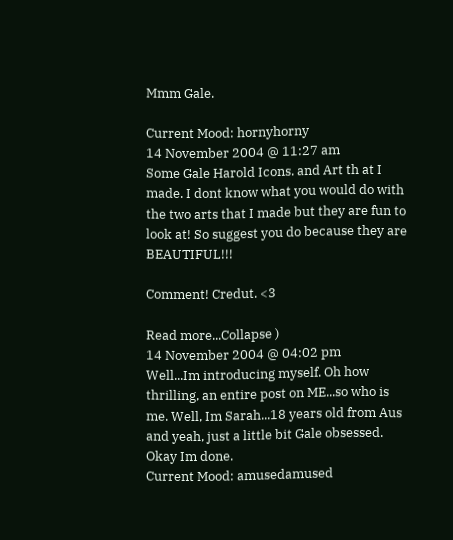Mmm Gale.

Current Mood: hornyhorny
14 November 2004 @ 11:27 am
Some Gale Harold Icons. and Art th at I made. I dont know what you would do with the two arts that I made but they are fun to look at! So suggest you do because they are BEAUTIFUL!!!

Comment! Credut. <3

Read more...Collapse )
14 November 2004 @ 04:02 pm
Well...Im introducing myself. Oh how thrilling, an entire post on ME...so who is me. Well, Im Sarah...18 years old from Aus and yeah, just a little bit Gale obsessed. Okay Im done.
Current Mood: amusedamused